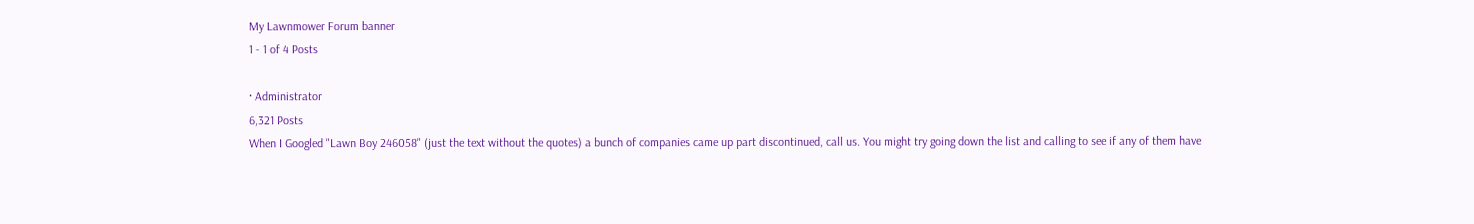My Lawnmower Forum banner
1 - 1 of 4 Posts

· Administrator
6,321 Posts
When I Googled "Lawn Boy 246058" (just the text without the quotes) a bunch of companies came up part discontinued, call us. You might try going down the list and calling to see if any of them have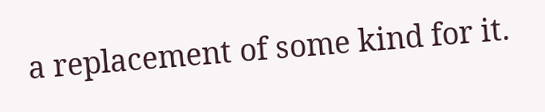a replacement of some kind for it.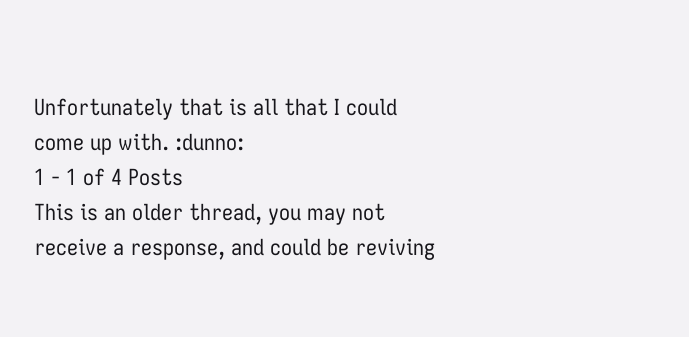Unfortunately that is all that I could come up with. :dunno:
1 - 1 of 4 Posts
This is an older thread, you may not receive a response, and could be reviving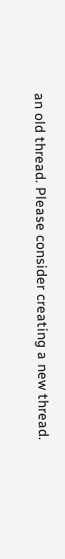an old thread. Please consider creating a new thread.